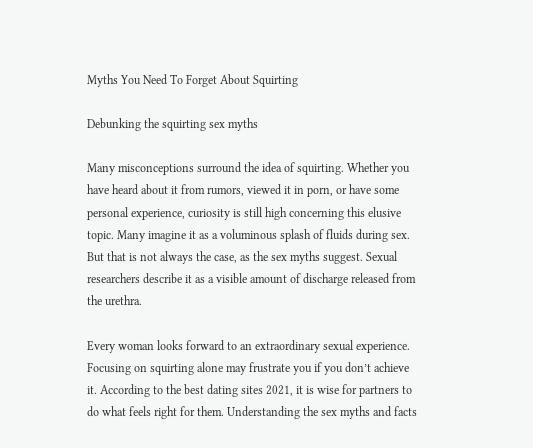Myths You Need To Forget About Squirting

Debunking the squirting sex myths

Many misconceptions surround the idea of squirting. Whether you have heard about it from rumors, viewed it in porn, or have some personal experience, curiosity is still high concerning this elusive topic. Many imagine it as a voluminous splash of fluids during sex. But that is not always the case, as the sex myths suggest. Sexual researchers describe it as a visible amount of discharge released from the urethra.

Every woman looks forward to an extraordinary sexual experience. Focusing on squirting alone may frustrate you if you don’t achieve it. According to the best dating sites 2021, it is wise for partners to do what feels right for them. Understanding the sex myths and facts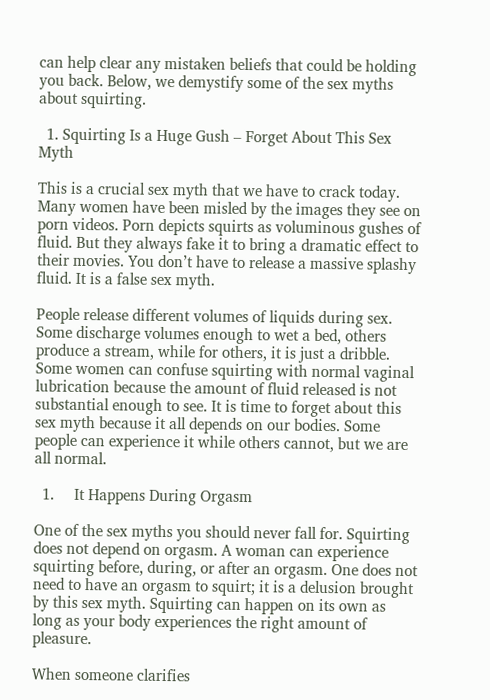can help clear any mistaken beliefs that could be holding you back. Below, we demystify some of the sex myths about squirting.

  1. Squirting Is a Huge Gush – Forget About This Sex Myth

This is a crucial sex myth that we have to crack today. Many women have been misled by the images they see on porn videos. Porn depicts squirts as voluminous gushes of fluid. But they always fake it to bring a dramatic effect to their movies. You don’t have to release a massive splashy fluid. It is a false sex myth.

People release different volumes of liquids during sex. Some discharge volumes enough to wet a bed, others produce a stream, while for others, it is just a dribble. Some women can confuse squirting with normal vaginal lubrication because the amount of fluid released is not substantial enough to see. It is time to forget about this sex myth because it all depends on our bodies. Some people can experience it while others cannot, but we are all normal.

  1.     It Happens During Orgasm

One of the sex myths you should never fall for. Squirting does not depend on orgasm. A woman can experience squirting before, during, or after an orgasm. One does not need to have an orgasm to squirt; it is a delusion brought by this sex myth. Squirting can happen on its own as long as your body experiences the right amount of pleasure.

When someone clarifies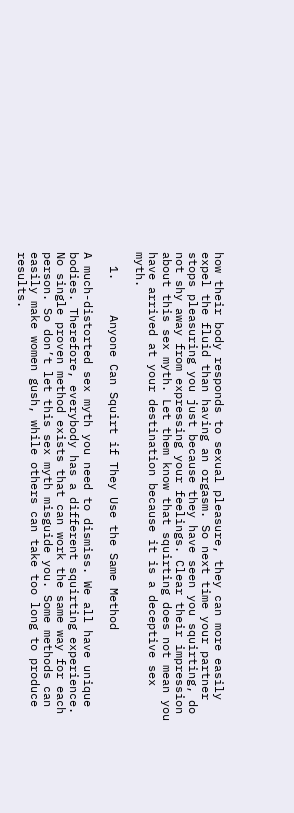how their body responds to sexual pleasure, they can more easily expel the fluid than having an orgasm. So next time your partner stops pleasuring you just because they have seen you squirting, do not shy away from expressing your feelings. Clear their impression about this sex myth. Let them know that squirting does not mean you have arrived at your destination because it is a deceptive sex myth.

  1.     Anyone Can Squirt if They Use the Same Method

A much-distorted sex myth you need to dismiss. We all have unique bodies. Therefore, everybody has a different squirting experience. No single proven method exists that can work the same way for each person. So don’t let this sex myth misguide you. Some methods can easily make women gush, while others can take too long to produce results.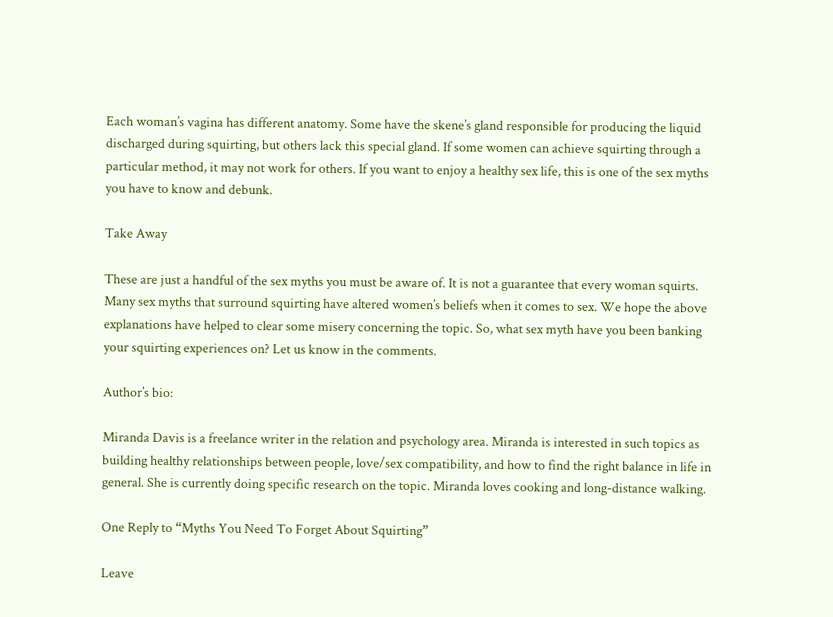Each woman’s vagina has different anatomy. Some have the skene’s gland responsible for producing the liquid discharged during squirting, but others lack this special gland. If some women can achieve squirting through a particular method, it may not work for others. If you want to enjoy a healthy sex life, this is one of the sex myths you have to know and debunk.

Take Away

These are just a handful of the sex myths you must be aware of. It is not a guarantee that every woman squirts. Many sex myths that surround squirting have altered women’s beliefs when it comes to sex. We hope the above explanations have helped to clear some misery concerning the topic. So, what sex myth have you been banking your squirting experiences on? Let us know in the comments.

Author’s bio:

Miranda Davis is a freelance writer in the relation and psychology area. Miranda is interested in such topics as building healthy relationships between people, love/sex compatibility, and how to find the right balance in life in general. She is currently doing specific research on the topic. Miranda loves cooking and long-distance walking.

One Reply to “Myths You Need To Forget About Squirting”

Leave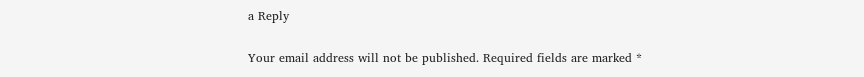a Reply

Your email address will not be published. Required fields are marked *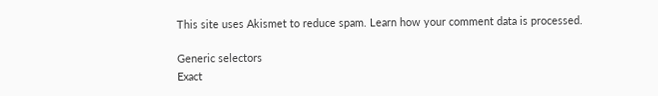This site uses Akismet to reduce spam. Learn how your comment data is processed.

Generic selectors
Exact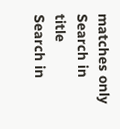matches only
Search in title
Search in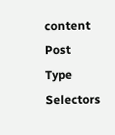content
Post Type Selectors